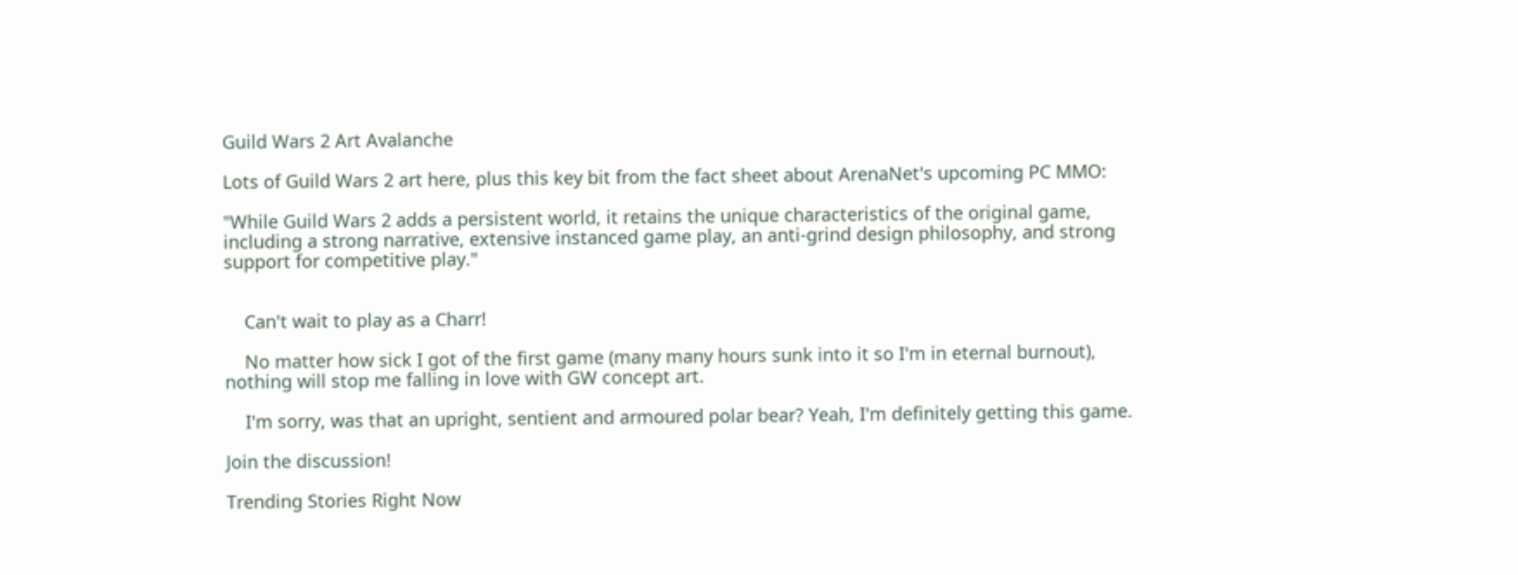Guild Wars 2 Art Avalanche

Lots of Guild Wars 2 art here, plus this key bit from the fact sheet about ArenaNet's upcoming PC MMO:

"While Guild Wars 2 adds a persistent world, it retains the unique characteristics of the original game, including a strong narrative, extensive instanced game play, an anti-grind design philosophy, and strong support for competitive play."


    Can't wait to play as a Charr!

    No matter how sick I got of the first game (many many hours sunk into it so I'm in eternal burnout), nothing will stop me falling in love with GW concept art.

    I'm sorry, was that an upright, sentient and armoured polar bear? Yeah, I'm definitely getting this game.

Join the discussion!

Trending Stories Right Now